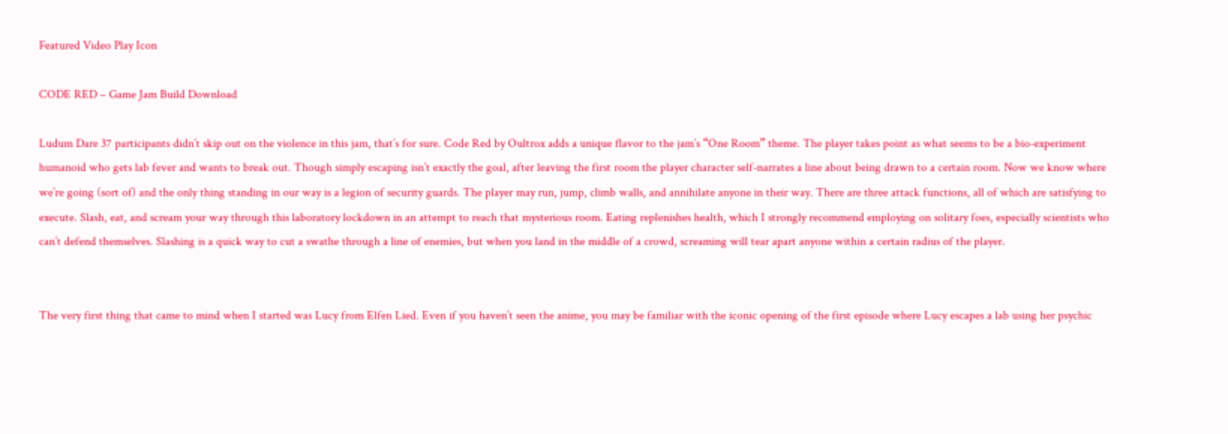Featured Video Play Icon

CODE RED – Game Jam Build Download

Ludum Dare 37 participants didn’t skip out on the violence in this jam, that’s for sure. Code Red by Oultrox adds a unique flavor to the jam’s “One Room” theme. The player takes point as what seems to be a bio-experiment humanoid who gets lab fever and wants to break out. Though simply escaping isn’t exactly the goal, after leaving the first room the player character self-narrates a line about being drawn to a certain room. Now we know where we’re going (sort of) and the only thing standing in our way is a legion of security guards. The player may run, jump, climb walls, and annihilate anyone in their way. There are three attack functions, all of which are satisfying to execute. Slash, eat, and scream your way through this laboratory lockdown in an attempt to reach that mysterious room. Eating replenishes health, which I strongly recommend employing on solitary foes, especially scientists who can’t defend themselves. Slashing is a quick way to cut a swathe through a line of enemies, but when you land in the middle of a crowd, screaming will tear apart anyone within a certain radius of the player.


The very first thing that came to mind when I started was Lucy from Elfen Lied. Even if you haven’t seen the anime, you may be familiar with the iconic opening of the first episode where Lucy escapes a lab using her psychic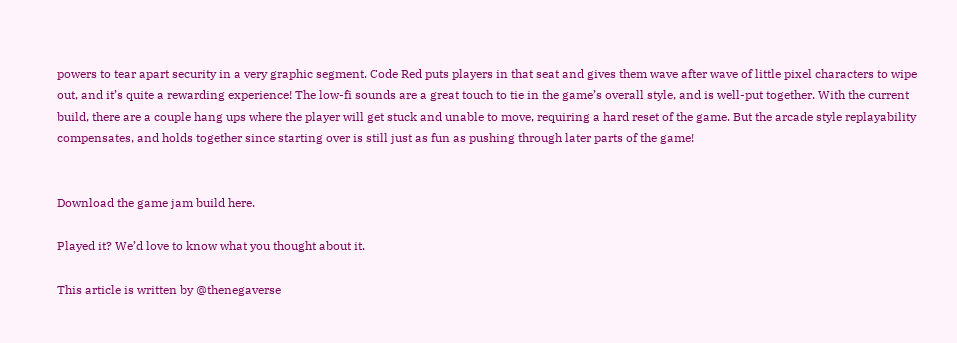powers to tear apart security in a very graphic segment. Code Red puts players in that seat and gives them wave after wave of little pixel characters to wipe out, and it’s quite a rewarding experience! The low-fi sounds are a great touch to tie in the game’s overall style, and is well-put together. With the current build, there are a couple hang ups where the player will get stuck and unable to move, requiring a hard reset of the game. But the arcade style replayability compensates, and holds together since starting over is still just as fun as pushing through later parts of the game!


Download the game jam build here.

Played it? We’d love to know what you thought about it.

This article is written by @thenegaverse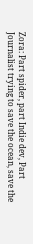Zora: Part spider, part Indie dev, Part Journalist trying to save the ocean, save the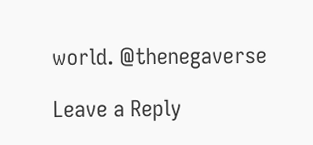world. @thenegaverse

Leave a Reply